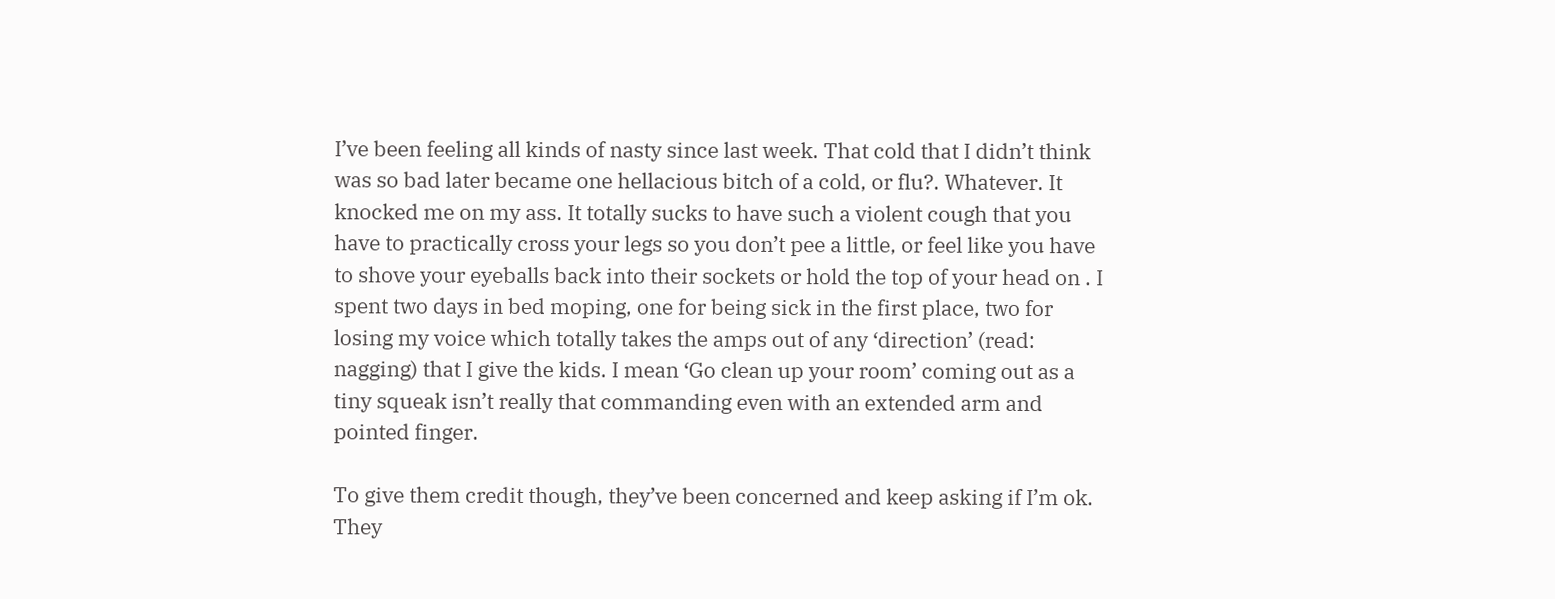I’ve been feeling all kinds of nasty since last week. That cold that I didn’t think was so bad later became one hellacious bitch of a cold, or flu?. Whatever. It knocked me on my ass. It totally sucks to have such a violent cough that you have to practically cross your legs so you don’t pee a little, or feel like you have to shove your eyeballs back into their sockets or hold the top of your head on . I spent two days in bed moping, one for being sick in the first place, two for losing my voice which totally takes the amps out of any ‘direction’ (read: nagging) that I give the kids. I mean ‘Go clean up your room’ coming out as a tiny squeak isn’t really that commanding even with an extended arm and pointed finger.

To give them credit though, they’ve been concerned and keep asking if I’m ok. They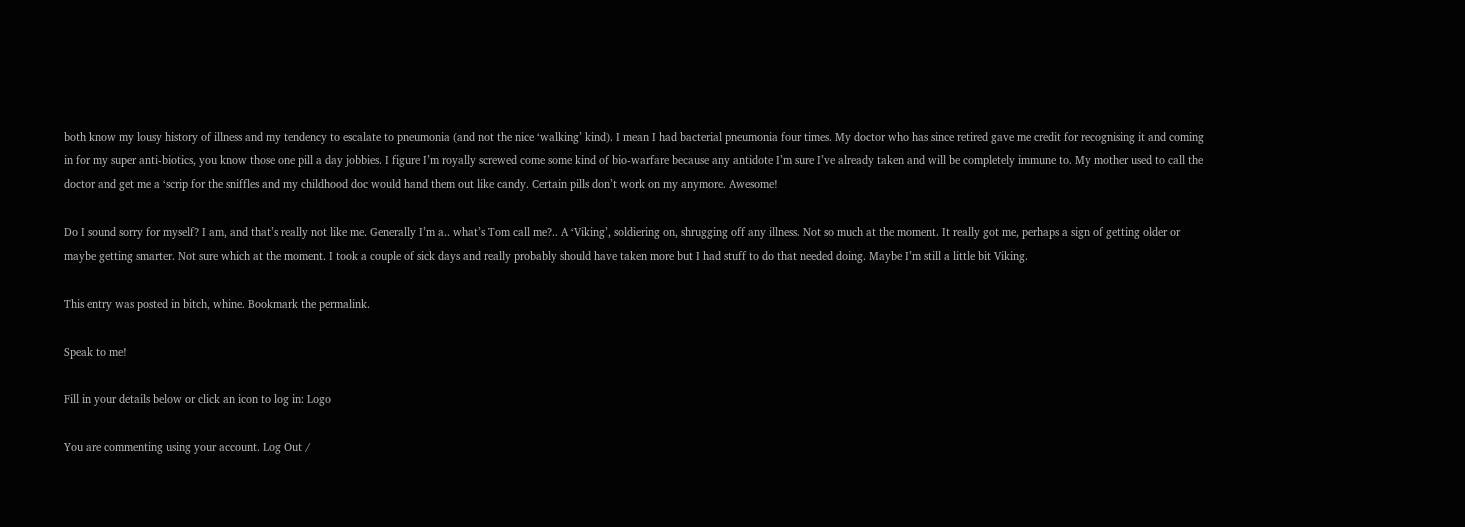both know my lousy history of illness and my tendency to escalate to pneumonia (and not the nice ‘walking’ kind). I mean I had bacterial pneumonia four times. My doctor who has since retired gave me credit for recognising it and coming in for my super anti-biotics, you know those one pill a day jobbies. I figure I’m royally screwed come some kind of bio-warfare because any antidote I’m sure I’ve already taken and will be completely immune to. My mother used to call the doctor and get me a ‘scrip for the sniffles and my childhood doc would hand them out like candy. Certain pills don’t work on my anymore. Awesome!

Do I sound sorry for myself? I am, and that’s really not like me. Generally I’m a.. what’s Tom call me?.. A ‘Viking’, soldiering on, shrugging off any illness. Not so much at the moment. It really got me, perhaps a sign of getting older or maybe getting smarter. Not sure which at the moment. I took a couple of sick days and really probably should have taken more but I had stuff to do that needed doing. Maybe I’m still a little bit Viking.

This entry was posted in bitch, whine. Bookmark the permalink.

Speak to me!

Fill in your details below or click an icon to log in: Logo

You are commenting using your account. Log Out /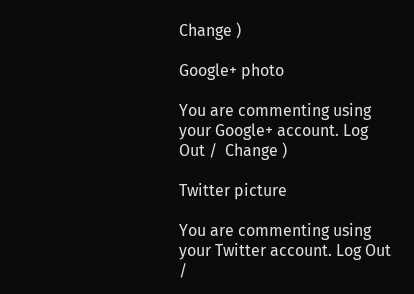Change )

Google+ photo

You are commenting using your Google+ account. Log Out /  Change )

Twitter picture

You are commenting using your Twitter account. Log Out /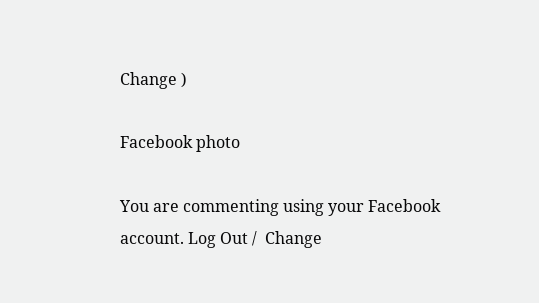Change )

Facebook photo

You are commenting using your Facebook account. Log Out /  Change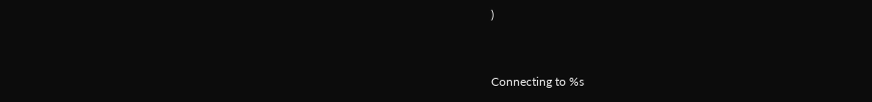)


Connecting to %s